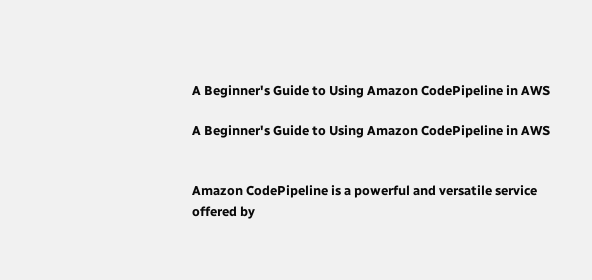A Beginner's Guide to Using Amazon CodePipeline in AWS

A Beginner's Guide to Using Amazon CodePipeline in AWS


Amazon CodePipeline is a powerful and versatile service offered by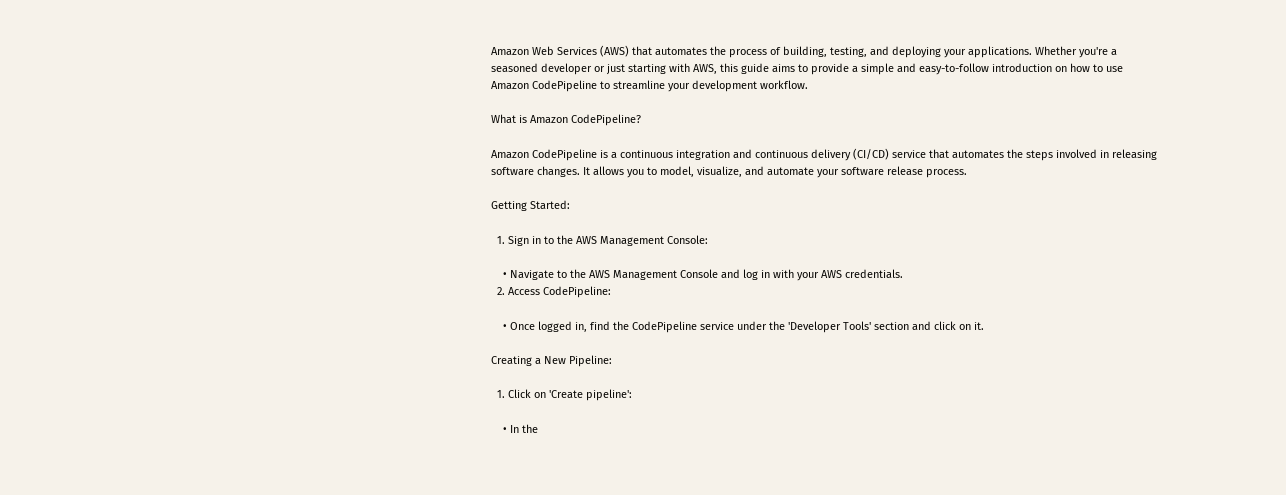Amazon Web Services (AWS) that automates the process of building, testing, and deploying your applications. Whether you're a seasoned developer or just starting with AWS, this guide aims to provide a simple and easy-to-follow introduction on how to use Amazon CodePipeline to streamline your development workflow.

What is Amazon CodePipeline?

Amazon CodePipeline is a continuous integration and continuous delivery (CI/CD) service that automates the steps involved in releasing software changes. It allows you to model, visualize, and automate your software release process.

Getting Started:

  1. Sign in to the AWS Management Console:

    • Navigate to the AWS Management Console and log in with your AWS credentials.
  2. Access CodePipeline:

    • Once logged in, find the CodePipeline service under the 'Developer Tools' section and click on it.

Creating a New Pipeline:

  1. Click on 'Create pipeline':

    • In the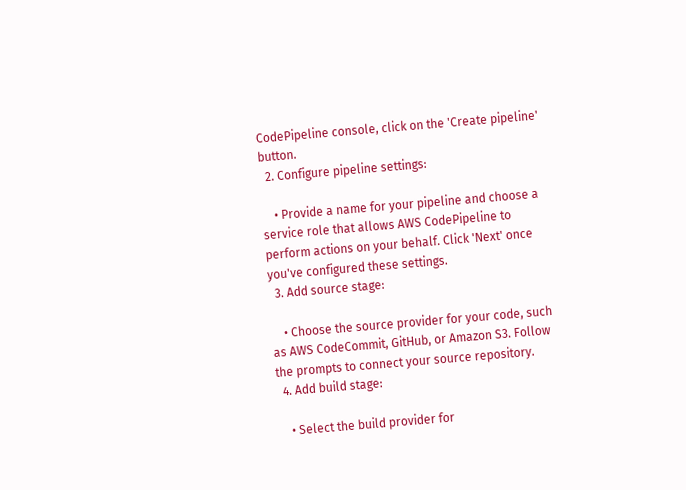CodePipeline console, click on the 'Create pipeline' button.
  2. Configure pipeline settings:

    • Provide a name for your pipeline and choose a service role that allows AWS CodePipeline to perform actions on your behalf. Click 'Next' once you've configured these settings.
  3. Add source stage:

    • Choose the source provider for your code, such as AWS CodeCommit, GitHub, or Amazon S3. Follow the prompts to connect your source repository.
  4. Add build stage:

    • Select the build provider for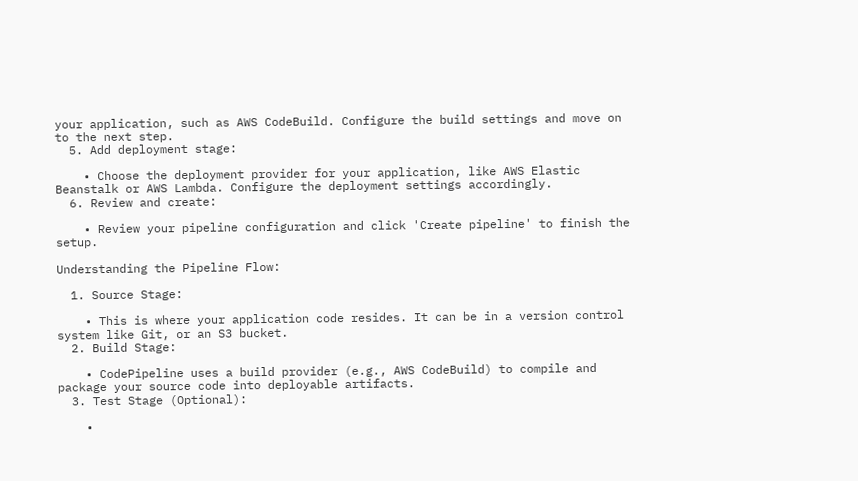your application, such as AWS CodeBuild. Configure the build settings and move on to the next step.
  5. Add deployment stage:

    • Choose the deployment provider for your application, like AWS Elastic Beanstalk or AWS Lambda. Configure the deployment settings accordingly.
  6. Review and create:

    • Review your pipeline configuration and click 'Create pipeline' to finish the setup.

Understanding the Pipeline Flow:

  1. Source Stage:

    • This is where your application code resides. It can be in a version control system like Git, or an S3 bucket.
  2. Build Stage:

    • CodePipeline uses a build provider (e.g., AWS CodeBuild) to compile and package your source code into deployable artifacts.
  3. Test Stage (Optional):

    •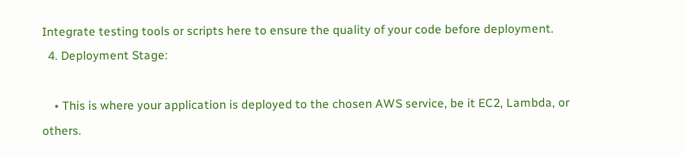Integrate testing tools or scripts here to ensure the quality of your code before deployment.
  4. Deployment Stage:

    • This is where your application is deployed to the chosen AWS service, be it EC2, Lambda, or others.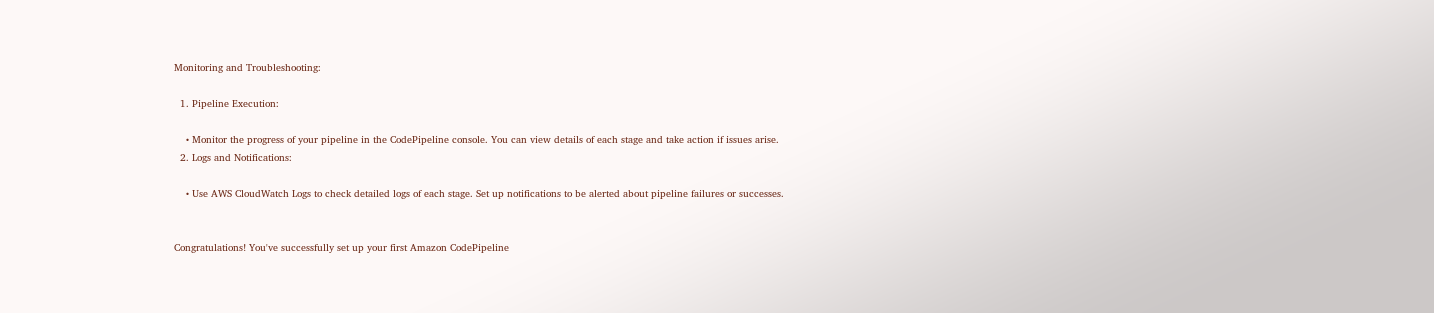Monitoring and Troubleshooting:

  1. Pipeline Execution:

    • Monitor the progress of your pipeline in the CodePipeline console. You can view details of each stage and take action if issues arise.
  2. Logs and Notifications:

    • Use AWS CloudWatch Logs to check detailed logs of each stage. Set up notifications to be alerted about pipeline failures or successes.


Congratulations! You've successfully set up your first Amazon CodePipeline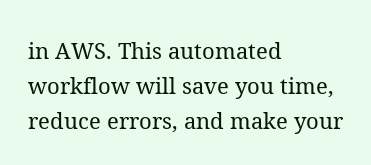in AWS. This automated workflow will save you time, reduce errors, and make your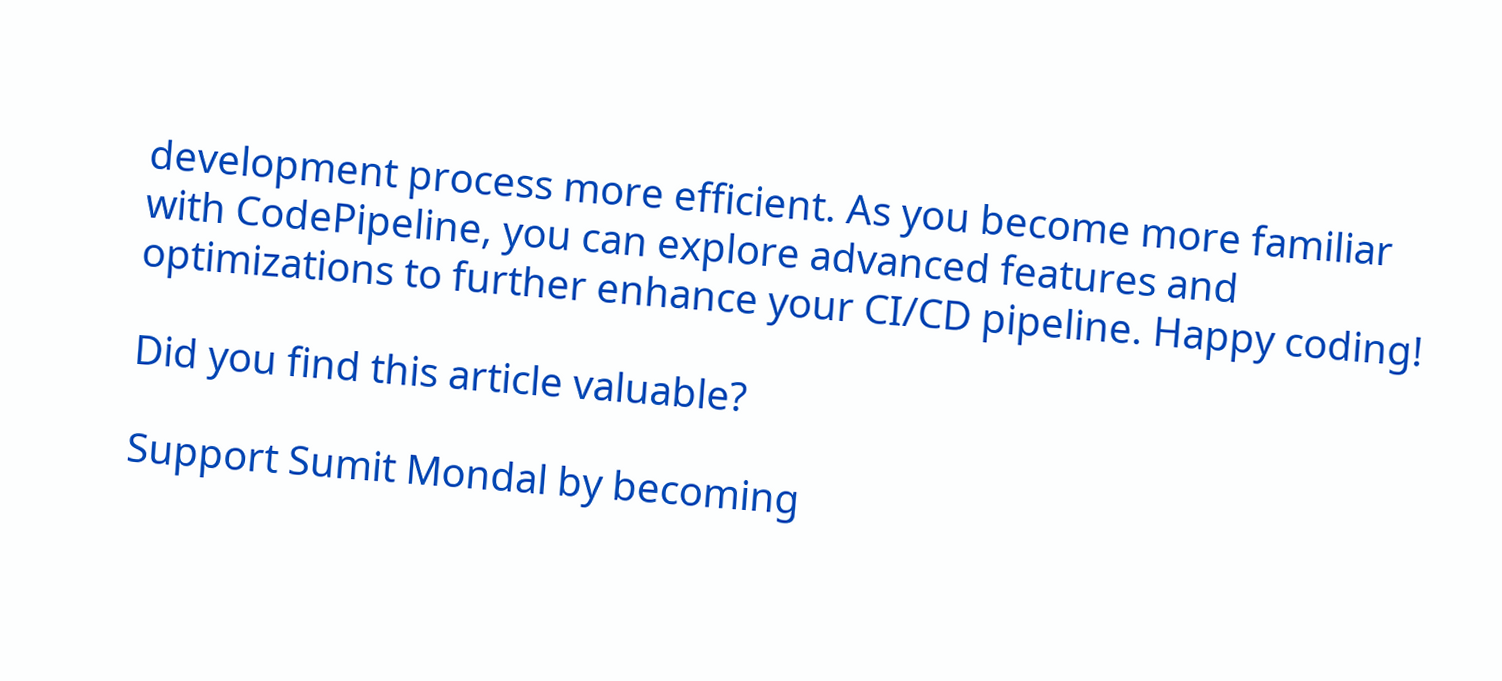development process more efficient. As you become more familiar with CodePipeline, you can explore advanced features and optimizations to further enhance your CI/CD pipeline. Happy coding!

Did you find this article valuable?

Support Sumit Mondal by becoming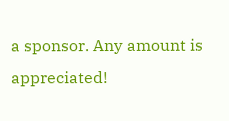a sponsor. Any amount is appreciated!